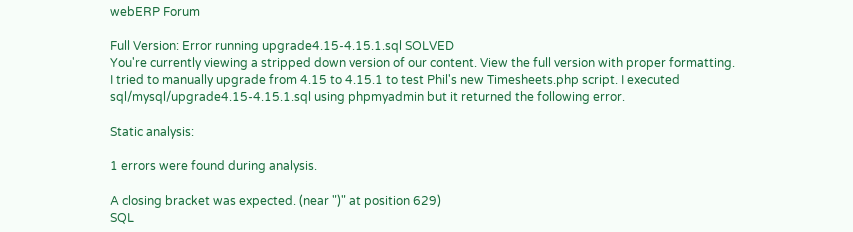webERP Forum

Full Version: Error running upgrade4.15-4.15.1.sql SOLVED
You're currently viewing a stripped down version of our content. View the full version with proper formatting.
I tried to manually upgrade from 4.15 to 4.15.1 to test Phil's new Timesheets.php script. I executed sql/mysql/upgrade4.15-4.15.1.sql using phpmyadmin but it returned the following error.

Static analysis:

1 errors were found during analysis.

A closing bracket was expected. (near ")" at position 629)
SQL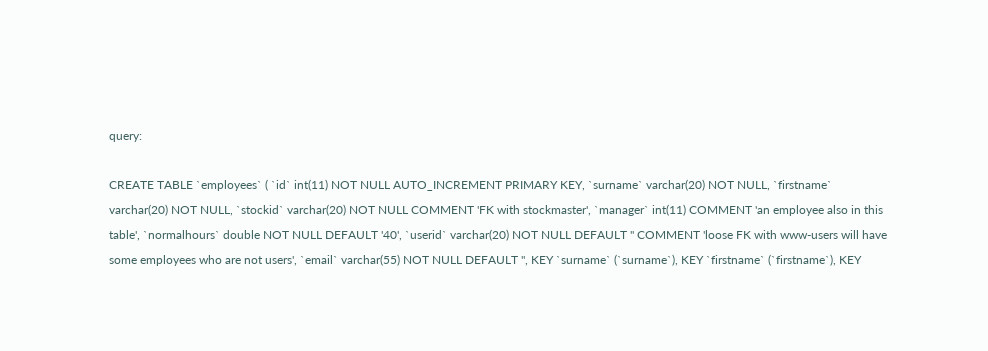query:

CREATE TABLE `employees` ( `id` int(11) NOT NULL AUTO_INCREMENT PRIMARY KEY, `surname` varchar(20) NOT NULL, `firstname` varchar(20) NOT NULL, `stockid` varchar(20) NOT NULL COMMENT 'FK with stockmaster', `manager` int(11) COMMENT 'an employee also in this table', `normalhours` double NOT NULL DEFAULT '40', `userid` varchar(20) NOT NULL DEFAULT '' COMMENT 'loose FK with www-users will have some employees who are not users', `email` varchar(55) NOT NULL DEFAULT '', KEY `surname` (`surname`), KEY `firstname` (`firstname`), KEY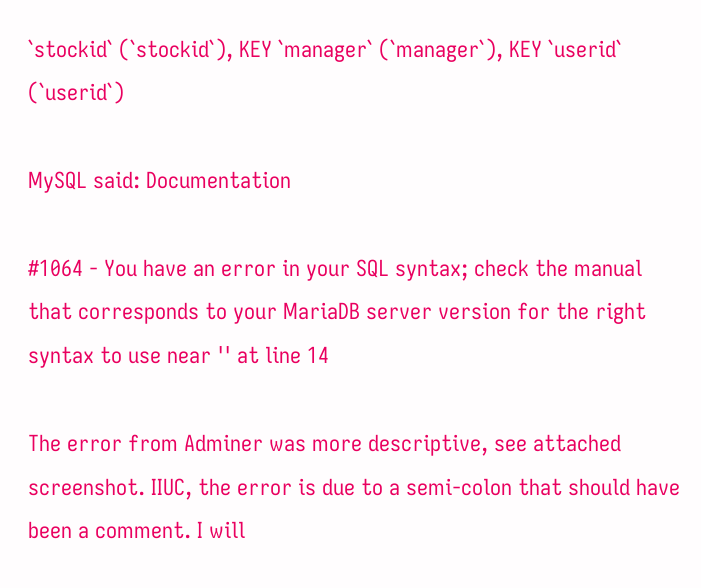`stockid` (`stockid`), KEY `manager` (`manager`), KEY `userid` (`userid`)

MySQL said: Documentation

#1064 - You have an error in your SQL syntax; check the manual that corresponds to your MariaDB server version for the right syntax to use near '' at line 14

The error from Adminer was more descriptive, see attached screenshot. IIUC, the error is due to a semi-colon that should have been a comment. I will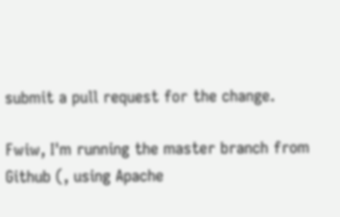submit a pull request for the change.

Fwiw, I'm running the master branch from Github (, using Apache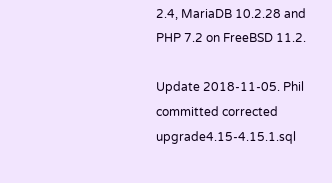2.4, MariaDB 10.2.28 and PHP 7.2 on FreeBSD 11.2.

Update 2018-11-05. Phil committed corrected upgrade4.15-4.15.1.sql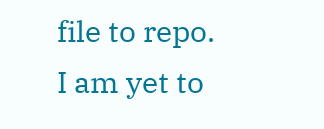file to repo.
I am yet to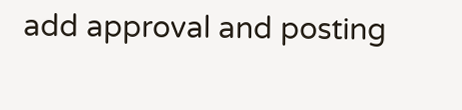add approval and posting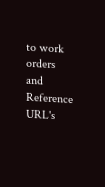to work orders and
Reference URL's